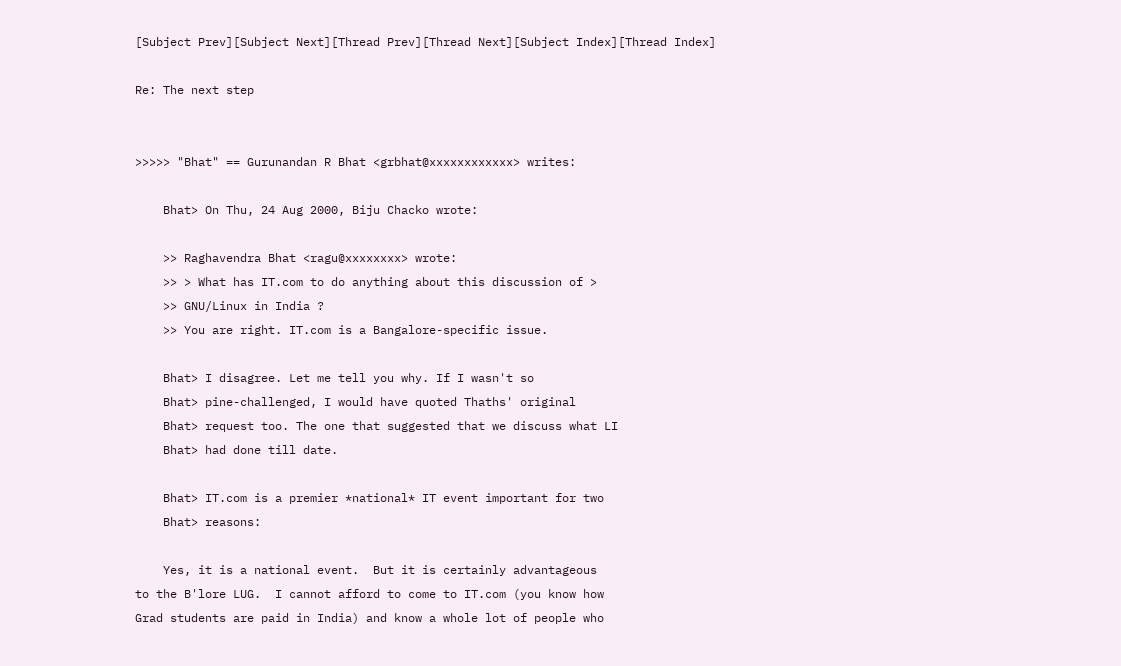[Subject Prev][Subject Next][Thread Prev][Thread Next][Subject Index][Thread Index]

Re: The next step


>>>>> "Bhat" == Gurunandan R Bhat <grbhat@xxxxxxxxxxxx> writes:

    Bhat> On Thu, 24 Aug 2000, Biju Chacko wrote:

    >> Raghavendra Bhat <ragu@xxxxxxxx> wrote:
    >> > What has IT.com to do anything about this discussion of >
    >> GNU/Linux in India ?
    >> You are right. IT.com is a Bangalore-specific issue.

    Bhat> I disagree. Let me tell you why. If I wasn't so
    Bhat> pine-challenged, I would have quoted Thaths' original
    Bhat> request too. The one that suggested that we discuss what LI
    Bhat> had done till date.

    Bhat> IT.com is a premier *national* IT event important for two
    Bhat> reasons:

    Yes, it is a national event.  But it is certainly advantageous
to the B'lore LUG.  I cannot afford to come to IT.com (you know how
Grad students are paid in India) and know a whole lot of people who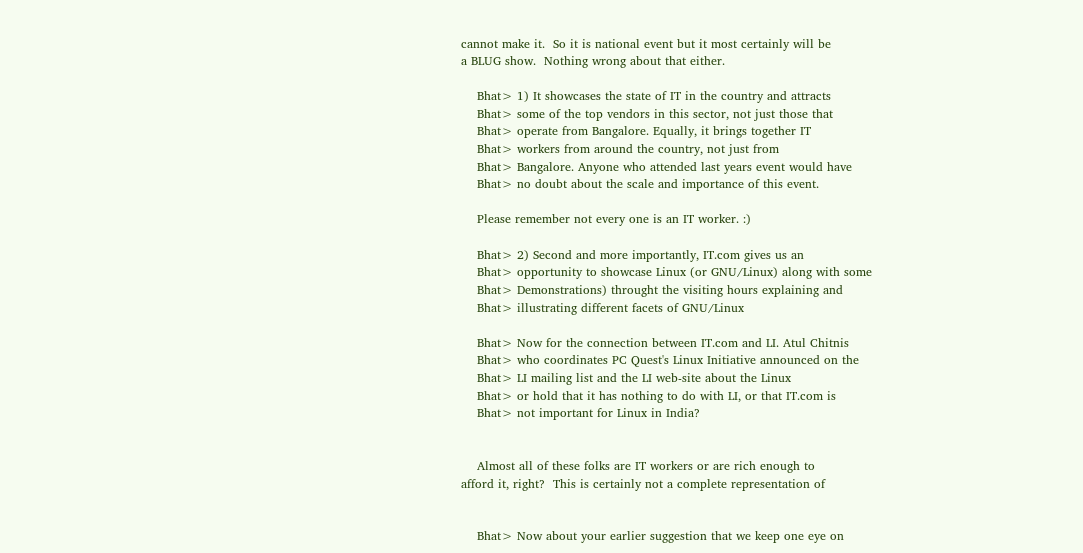cannot make it.  So it is national event but it most certainly will be
a BLUG show.  Nothing wrong about that either.

    Bhat> 1) It showcases the state of IT in the country and attracts
    Bhat> some of the top vendors in this sector, not just those that
    Bhat> operate from Bangalore. Equally, it brings together IT
    Bhat> workers from around the country, not just from
    Bhat> Bangalore. Anyone who attended last years event would have
    Bhat> no doubt about the scale and importance of this event.

    Please remember not every one is an IT worker. :)

    Bhat> 2) Second and more importantly, IT.com gives us an
    Bhat> opportunity to showcase Linux (or GNU/Linux) along with some
    Bhat> Demonstrations) throught the visiting hours explaining and
    Bhat> illustrating different facets of GNU/Linux

    Bhat> Now for the connection between IT.com and LI. Atul Chitnis
    Bhat> who coordinates PC Quest's Linux Initiative announced on the
    Bhat> LI mailing list and the LI web-site about the Linux
    Bhat> or hold that it has nothing to do with LI, or that IT.com is
    Bhat> not important for Linux in India?


    Almost all of these folks are IT workers or are rich enough to
afford it, right?  This is certainly not a complete representation of


    Bhat> Now about your earlier suggestion that we keep one eye on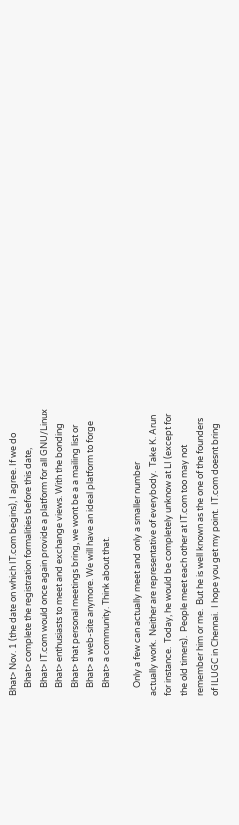Bhat> Nov. 1 (the date on which IT.com begins), I agree. If we do
    Bhat> complete the registration formalities before this date,
    Bhat> IT.com would once again provide a platform for all GNU/Linux
    Bhat> enthusiasts to meet and exchange views. With the bonding
    Bhat> that personal meetings bring, we wont be a a mailing list or
    Bhat> a web-site anymore. We will have an ideal platform to forge
    Bhat> a community. Think about that.

    Only a few can actually meet and only a smaller number
actually work.  Neither are representative of everybody.  Take K. Arun
for instance.  Today, he would be completely unknow at LI (except for
the old timers).  People meet each other at IT.com too may not
remember him or me.  But he is well known as the one of the founders
of ILUGC in Chennai.  I hope you get my point.  IT.com doesnt bring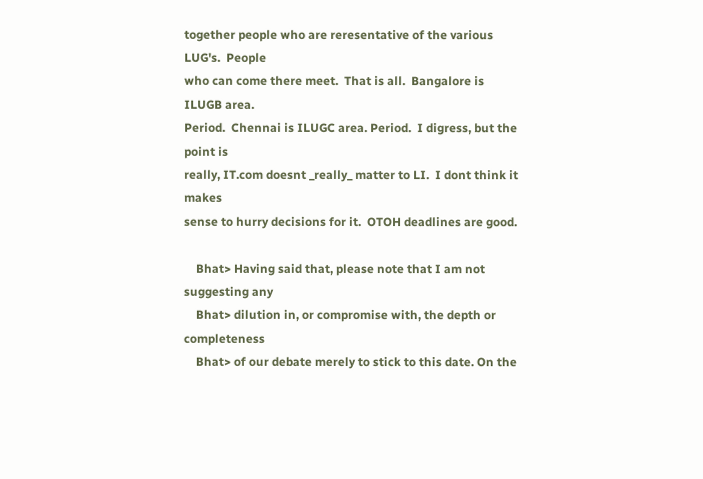together people who are reresentative of the various LUG's.  People
who can come there meet.  That is all.  Bangalore is ILUGB area.
Period.  Chennai is ILUGC area. Period.  I digress, but the point is
really, IT.com doesnt _really_ matter to LI.  I dont think it makes
sense to hurry decisions for it.  OTOH deadlines are good.

    Bhat> Having said that, please note that I am not suggesting any
    Bhat> dilution in, or compromise with, the depth or completeness
    Bhat> of our debate merely to stick to this date. On the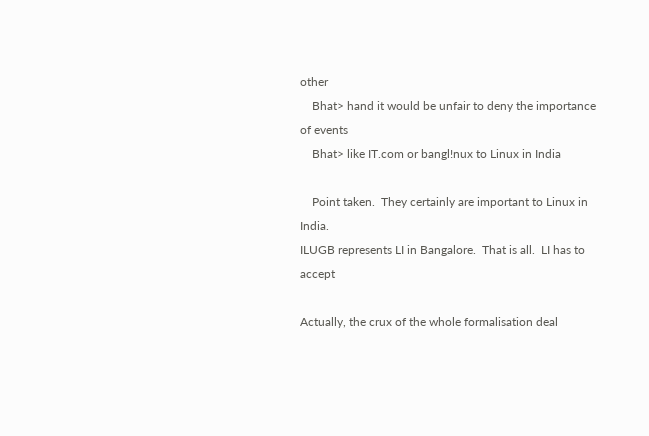other
    Bhat> hand it would be unfair to deny the importance of events
    Bhat> like IT.com or bangl!nux to Linux in India

    Point taken.  They certainly are important to Linux in India.
ILUGB represents LI in Bangalore.  That is all.  LI has to accept

Actually, the crux of the whole formalisation deal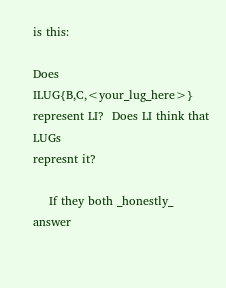is this:

Does ILUG{B,C,<your_lug_here>} represent LI?  Does LI think that LUGs
represnt it?

    If they both _honestly_ answer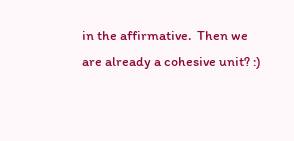in the affirmative.  Then we
are already a cohesive unit? :)